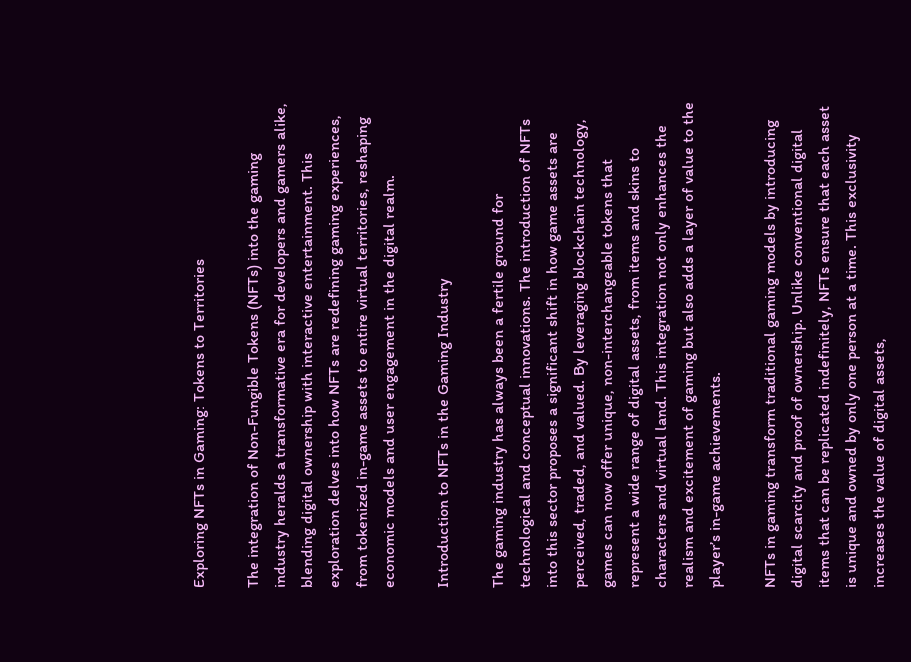Exploring NFTs in Gaming: Tokens to Territories

The integration of Non-Fungible Tokens (NFTs) into the gaming industry heralds a transformative era for developers and gamers alike, blending digital ownership with interactive entertainment. This exploration delves into how NFTs are redefining gaming experiences, from tokenized in-game assets to entire virtual territories, reshaping economic models and user engagement in the digital realm.

Introduction to NFTs in the Gaming Industry

The gaming industry has always been a fertile ground for technological and conceptual innovations. The introduction of NFTs into this sector proposes a significant shift in how game assets are perceived, traded, and valued. By leveraging blockchain technology, games can now offer unique, non-interchangeable tokens that represent a wide range of digital assets, from items and skins to characters and virtual land. This integration not only enhances the realism and excitement of gaming but also adds a layer of value to the player’s in-game achievements.

NFTs in gaming transform traditional gaming models by introducing digital scarcity and proof of ownership. Unlike conventional digital items that can be replicated indefinitely, NFTs ensure that each asset is unique and owned by only one person at a time. This exclusivity increases the value of digital assets,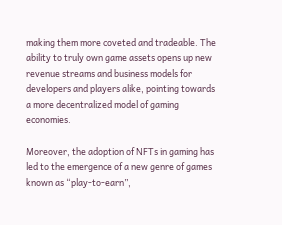making them more coveted and tradeable. The ability to truly own game assets opens up new revenue streams and business models for developers and players alike, pointing towards a more decentralized model of gaming economies.

Moreover, the adoption of NFTs in gaming has led to the emergence of a new genre of games known as “play-to-earn”,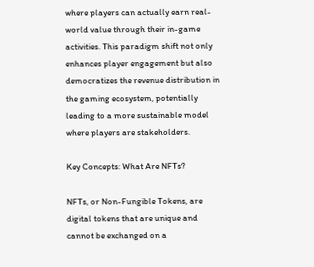where players can actually earn real-world value through their in-game activities. This paradigm shift not only enhances player engagement but also democratizes the revenue distribution in the gaming ecosystem, potentially leading to a more sustainable model where players are stakeholders.

Key Concepts: What Are NFTs?

NFTs, or Non-Fungible Tokens, are digital tokens that are unique and cannot be exchanged on a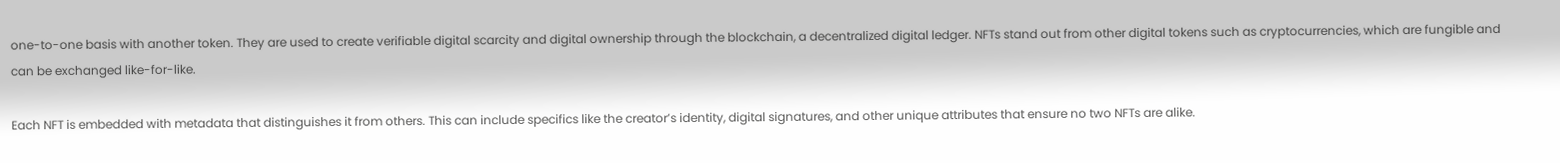one-to-one basis with another token. They are used to create verifiable digital scarcity and digital ownership through the blockchain, a decentralized digital ledger. NFTs stand out from other digital tokens such as cryptocurrencies, which are fungible and can be exchanged like-for-like.

Each NFT is embedded with metadata that distinguishes it from others. This can include specifics like the creator’s identity, digital signatures, and other unique attributes that ensure no two NFTs are alike.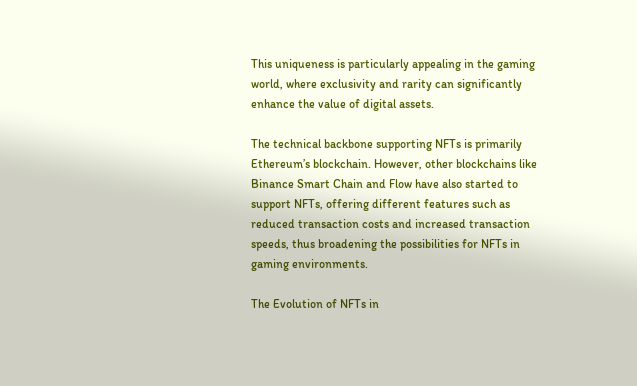This uniqueness is particularly appealing in the gaming world, where exclusivity and rarity can significantly enhance the value of digital assets.

The technical backbone supporting NFTs is primarily Ethereum’s blockchain. However, other blockchains like Binance Smart Chain and Flow have also started to support NFTs, offering different features such as reduced transaction costs and increased transaction speeds, thus broadening the possibilities for NFTs in gaming environments.

The Evolution of NFTs in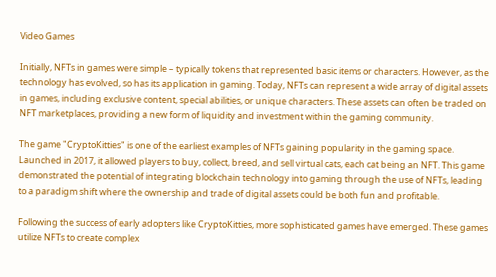Video Games

Initially, NFTs in games were simple – typically tokens that represented basic items or characters. However, as the technology has evolved, so has its application in gaming. Today, NFTs can represent a wide array of digital assets in games, including exclusive content, special abilities, or unique characters. These assets can often be traded on NFT marketplaces, providing a new form of liquidity and investment within the gaming community.

The game "CryptoKitties" is one of the earliest examples of NFTs gaining popularity in the gaming space. Launched in 2017, it allowed players to buy, collect, breed, and sell virtual cats, each cat being an NFT. This game demonstrated the potential of integrating blockchain technology into gaming through the use of NFTs, leading to a paradigm shift where the ownership and trade of digital assets could be both fun and profitable.

Following the success of early adopters like CryptoKitties, more sophisticated games have emerged. These games utilize NFTs to create complex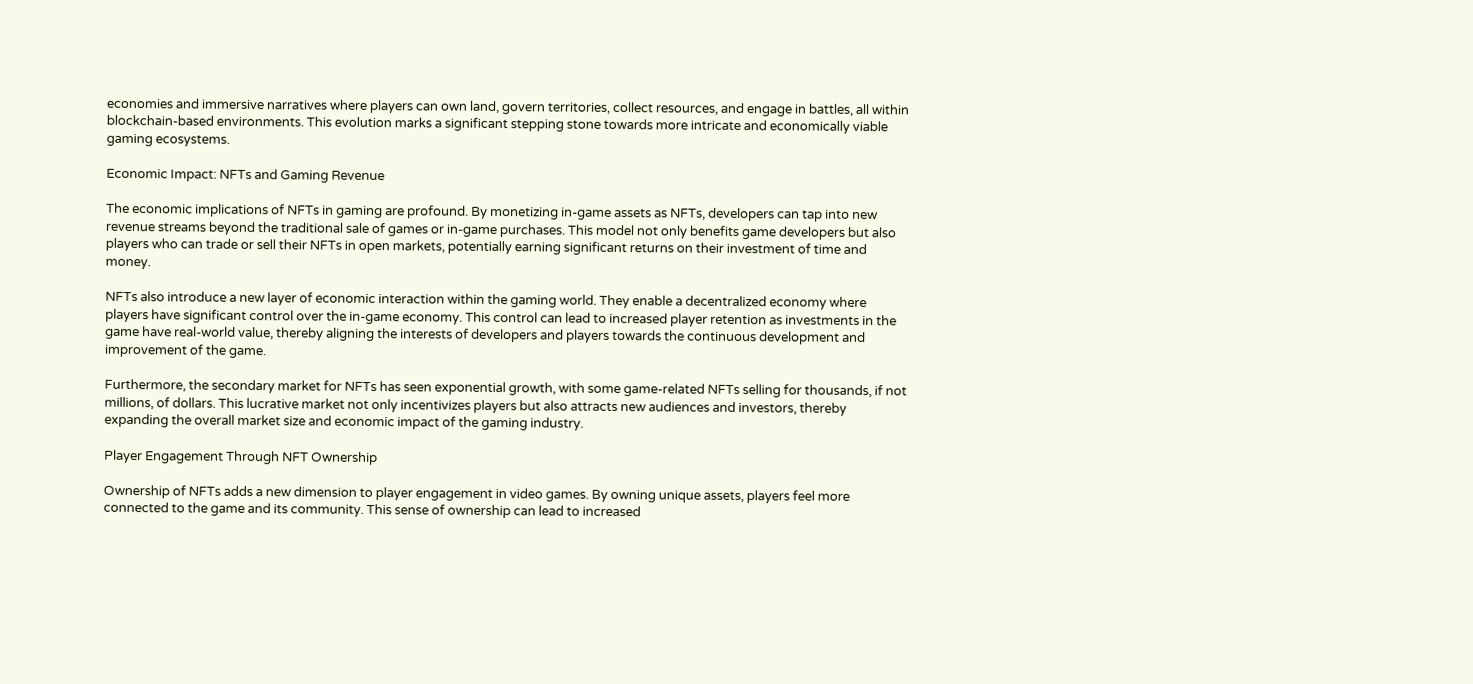economies and immersive narratives where players can own land, govern territories, collect resources, and engage in battles, all within blockchain-based environments. This evolution marks a significant stepping stone towards more intricate and economically viable gaming ecosystems.

Economic Impact: NFTs and Gaming Revenue

The economic implications of NFTs in gaming are profound. By monetizing in-game assets as NFTs, developers can tap into new revenue streams beyond the traditional sale of games or in-game purchases. This model not only benefits game developers but also players who can trade or sell their NFTs in open markets, potentially earning significant returns on their investment of time and money.

NFTs also introduce a new layer of economic interaction within the gaming world. They enable a decentralized economy where players have significant control over the in-game economy. This control can lead to increased player retention as investments in the game have real-world value, thereby aligning the interests of developers and players towards the continuous development and improvement of the game.

Furthermore, the secondary market for NFTs has seen exponential growth, with some game-related NFTs selling for thousands, if not millions, of dollars. This lucrative market not only incentivizes players but also attracts new audiences and investors, thereby expanding the overall market size and economic impact of the gaming industry.

Player Engagement Through NFT Ownership

Ownership of NFTs adds a new dimension to player engagement in video games. By owning unique assets, players feel more connected to the game and its community. This sense of ownership can lead to increased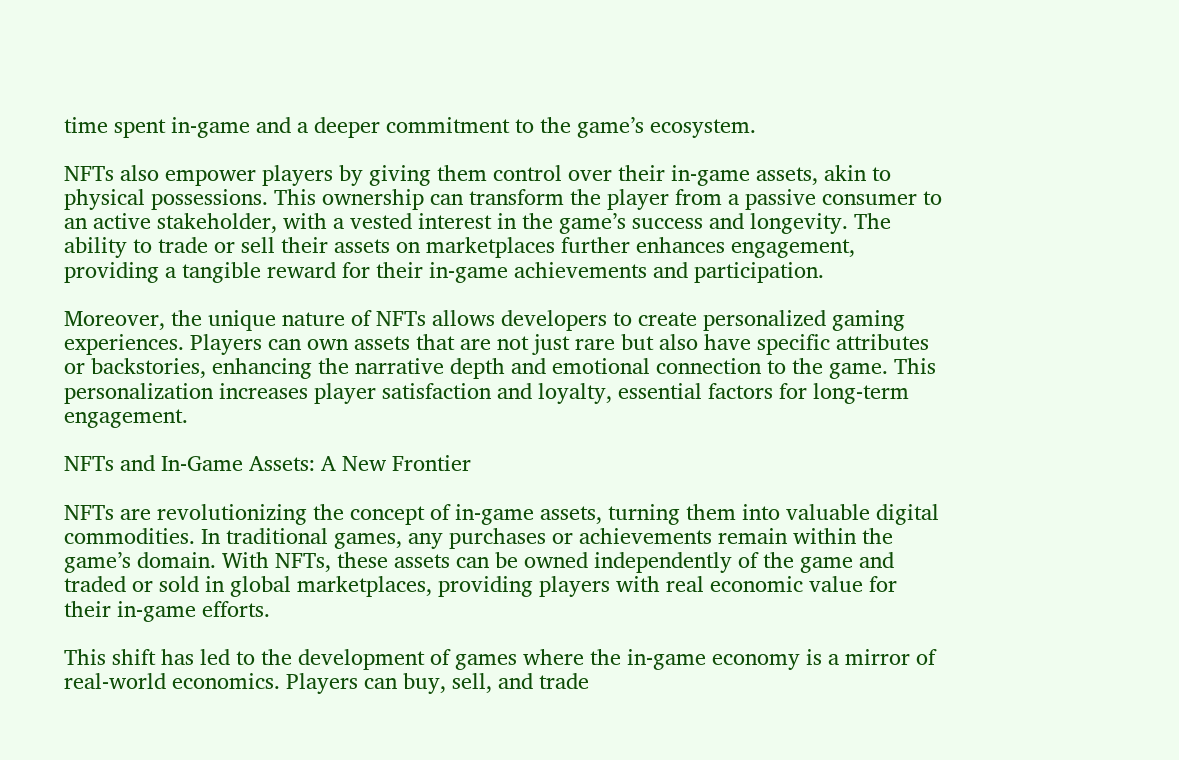time spent in-game and a deeper commitment to the game’s ecosystem.

NFTs also empower players by giving them control over their in-game assets, akin to physical possessions. This ownership can transform the player from a passive consumer to an active stakeholder, with a vested interest in the game’s success and longevity. The ability to trade or sell their assets on marketplaces further enhances engagement, providing a tangible reward for their in-game achievements and participation.

Moreover, the unique nature of NFTs allows developers to create personalized gaming experiences. Players can own assets that are not just rare but also have specific attributes or backstories, enhancing the narrative depth and emotional connection to the game. This personalization increases player satisfaction and loyalty, essential factors for long-term engagement.

NFTs and In-Game Assets: A New Frontier

NFTs are revolutionizing the concept of in-game assets, turning them into valuable digital commodities. In traditional games, any purchases or achievements remain within the game’s domain. With NFTs, these assets can be owned independently of the game and traded or sold in global marketplaces, providing players with real economic value for their in-game efforts.

This shift has led to the development of games where the in-game economy is a mirror of real-world economics. Players can buy, sell, and trade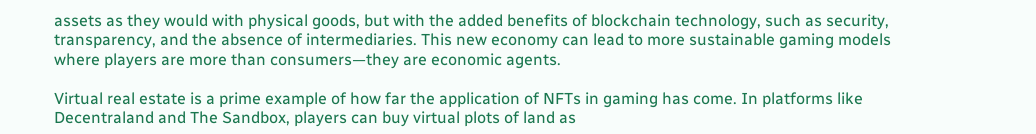assets as they would with physical goods, but with the added benefits of blockchain technology, such as security, transparency, and the absence of intermediaries. This new economy can lead to more sustainable gaming models where players are more than consumers—they are economic agents.

Virtual real estate is a prime example of how far the application of NFTs in gaming has come. In platforms like Decentraland and The Sandbox, players can buy virtual plots of land as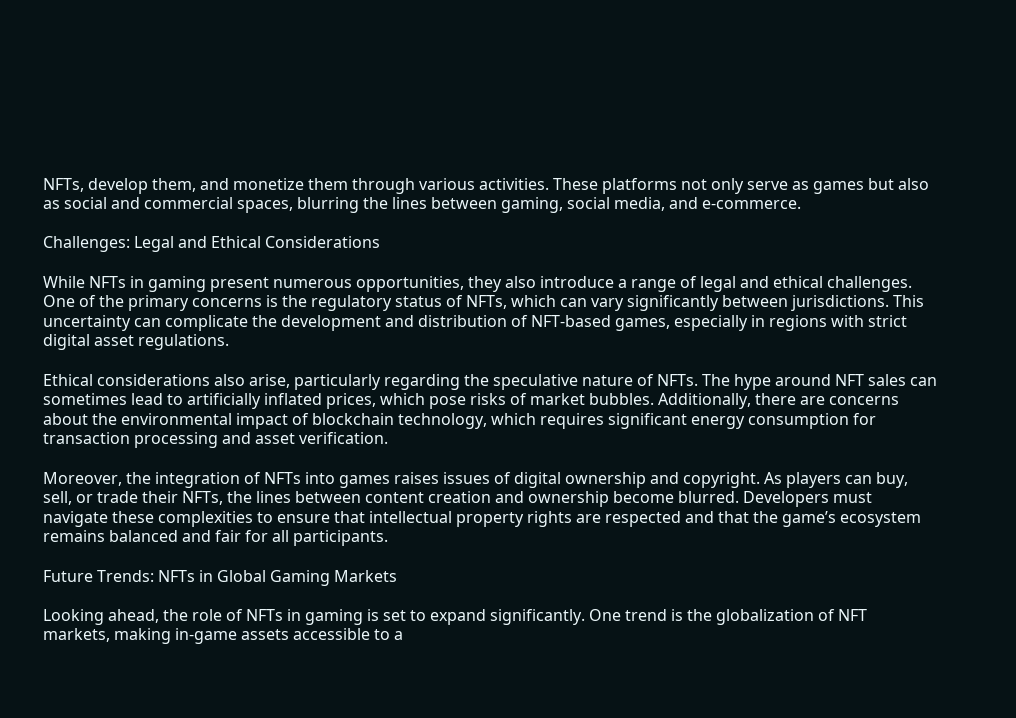NFTs, develop them, and monetize them through various activities. These platforms not only serve as games but also as social and commercial spaces, blurring the lines between gaming, social media, and e-commerce.

Challenges: Legal and Ethical Considerations

While NFTs in gaming present numerous opportunities, they also introduce a range of legal and ethical challenges. One of the primary concerns is the regulatory status of NFTs, which can vary significantly between jurisdictions. This uncertainty can complicate the development and distribution of NFT-based games, especially in regions with strict digital asset regulations.

Ethical considerations also arise, particularly regarding the speculative nature of NFTs. The hype around NFT sales can sometimes lead to artificially inflated prices, which pose risks of market bubbles. Additionally, there are concerns about the environmental impact of blockchain technology, which requires significant energy consumption for transaction processing and asset verification.

Moreover, the integration of NFTs into games raises issues of digital ownership and copyright. As players can buy, sell, or trade their NFTs, the lines between content creation and ownership become blurred. Developers must navigate these complexities to ensure that intellectual property rights are respected and that the game’s ecosystem remains balanced and fair for all participants.

Future Trends: NFTs in Global Gaming Markets

Looking ahead, the role of NFTs in gaming is set to expand significantly. One trend is the globalization of NFT markets, making in-game assets accessible to a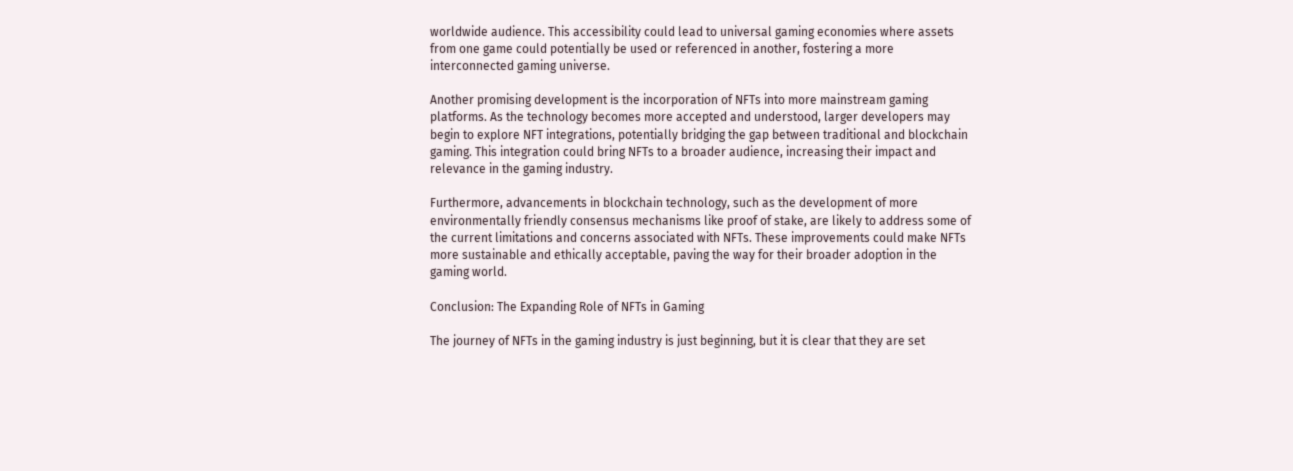worldwide audience. This accessibility could lead to universal gaming economies where assets from one game could potentially be used or referenced in another, fostering a more interconnected gaming universe.

Another promising development is the incorporation of NFTs into more mainstream gaming platforms. As the technology becomes more accepted and understood, larger developers may begin to explore NFT integrations, potentially bridging the gap between traditional and blockchain gaming. This integration could bring NFTs to a broader audience, increasing their impact and relevance in the gaming industry.

Furthermore, advancements in blockchain technology, such as the development of more environmentally friendly consensus mechanisms like proof of stake, are likely to address some of the current limitations and concerns associated with NFTs. These improvements could make NFTs more sustainable and ethically acceptable, paving the way for their broader adoption in the gaming world.

Conclusion: The Expanding Role of NFTs in Gaming

The journey of NFTs in the gaming industry is just beginning, but it is clear that they are set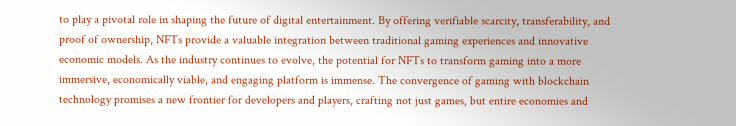to play a pivotal role in shaping the future of digital entertainment. By offering verifiable scarcity, transferability, and proof of ownership, NFTs provide a valuable integration between traditional gaming experiences and innovative economic models. As the industry continues to evolve, the potential for NFTs to transform gaming into a more immersive, economically viable, and engaging platform is immense. The convergence of gaming with blockchain technology promises a new frontier for developers and players, crafting not just games, but entire economies and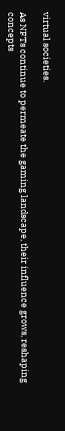virtual societies.

As NFTs continue to permeate the gaming landscape, their influence grows, reshaping concepts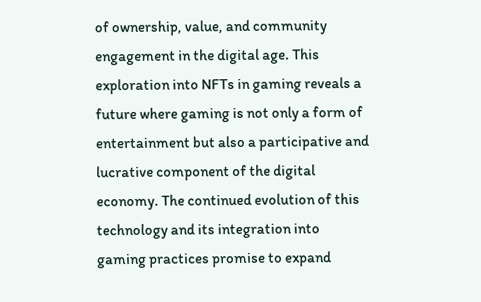of ownership, value, and community engagement in the digital age. This exploration into NFTs in gaming reveals a future where gaming is not only a form of entertainment but also a participative and lucrative component of the digital economy. The continued evolution of this technology and its integration into gaming practices promise to expand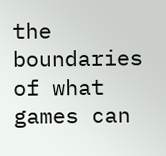the boundaries of what games can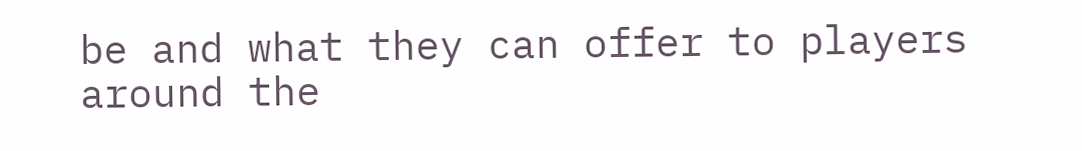be and what they can offer to players around the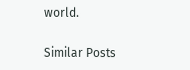world.

Similar Posts